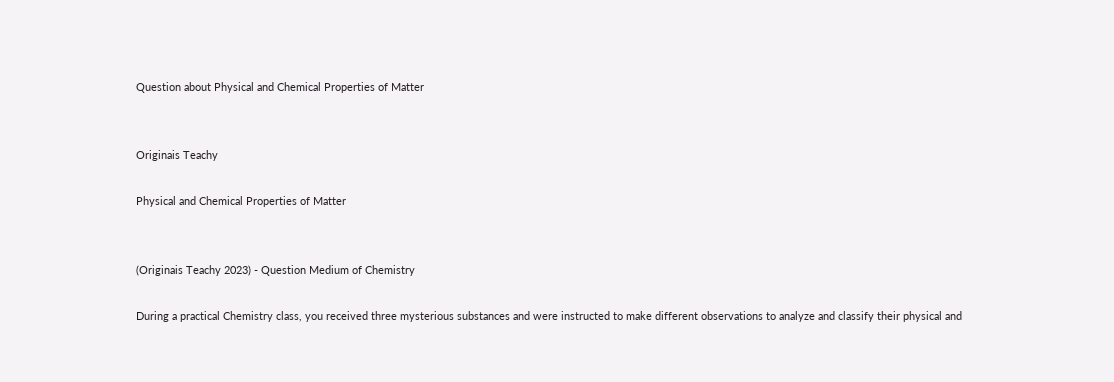Question about Physical and Chemical Properties of Matter


Originais Teachy

Physical and Chemical Properties of Matter


(Originais Teachy 2023) - Question Medium of Chemistry

During a practical Chemistry class, you received three mysterious substances and were instructed to make different observations to analyze and classify their physical and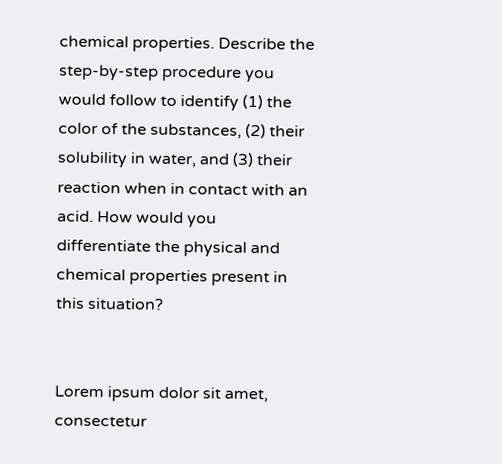chemical properties. Describe the step-by-step procedure you would follow to identify (1) the color of the substances, (2) their solubility in water, and (3) their reaction when in contact with an acid. How would you differentiate the physical and chemical properties present in this situation?


Lorem ipsum dolor sit amet, consectetur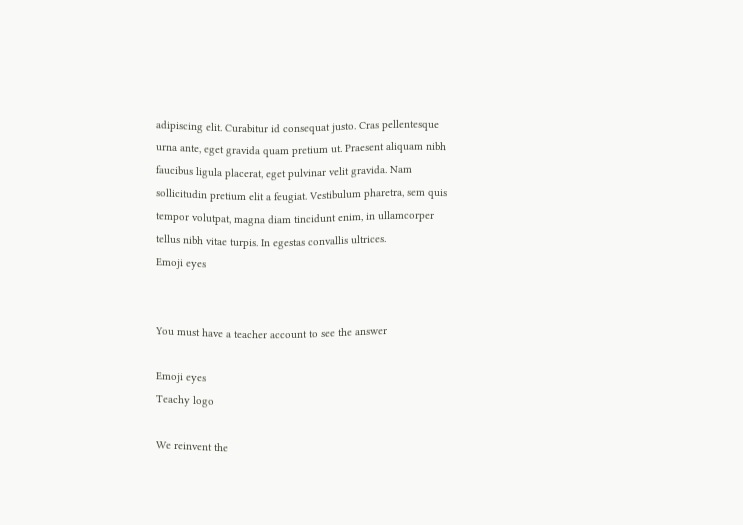adipiscing elit. Curabitur id consequat justo. Cras pellentesque urna ante, eget gravida quam pretium ut. Praesent aliquam nibh faucibus ligula placerat, eget pulvinar velit gravida. Nam sollicitudin pretium elit a feugiat. Vestibulum pharetra, sem quis tempor volutpat, magna diam tincidunt enim, in ullamcorper tellus nibh vitae turpis. In egestas convallis ultrices.
Emoji eyes


You must have a teacher account to see the answer

Emoji eyes
Teachy logo

We reinvent the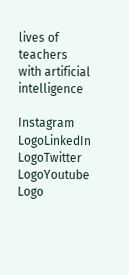lives of teachers with artificial intelligence

Instagram LogoLinkedIn LogoTwitter LogoYoutube Logo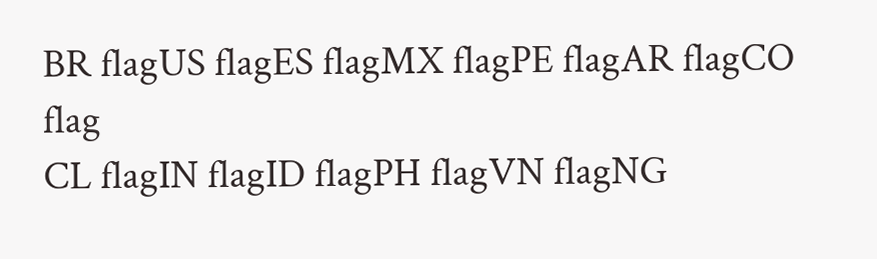BR flagUS flagES flagMX flagPE flagAR flagCO flag
CL flagIN flagID flagPH flagVN flagNG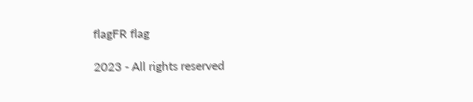flagFR flag

2023 - All rights reserved